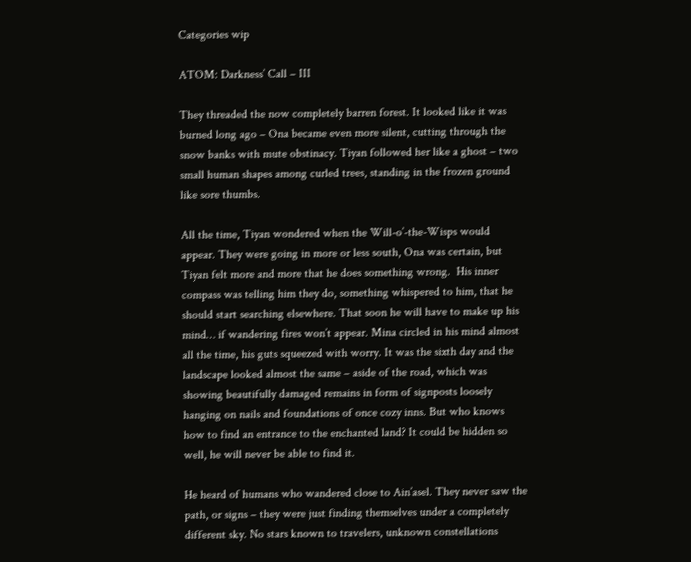Categories wip

ATOM: Darkness’ Call – III

They threaded the now completely barren forest. It looked like it was burned long ago – Ona became even more silent, cutting through the snow banks with mute obstinacy. Tiyan followed her like a ghost – two small human shapes among curled trees, standing in the frozen ground like sore thumbs.

All the time, Tiyan wondered when the Will-o’-the-Wisps would appear. They were going in more or less south, Ona was certain, but Tiyan felt more and more that he does something wrong.  His inner compass was telling him they do, something whispered to him, that he should start searching elsewhere. That soon he will have to make up his mind… if wandering fires won’t appear. Mina circled in his mind almost all the time, his guts squeezed with worry. It was the sixth day and the landscape looked almost the same – aside of the road, which was showing beautifully damaged remains in form of signposts loosely hanging on nails and foundations of once cozy inns. But who knows how to find an entrance to the enchanted land? It could be hidden so well, he will never be able to find it.

He heard of humans who wandered close to Ain’asel. They never saw the path, or signs – they were just finding themselves under a completely different sky. No stars known to travelers, unknown constellations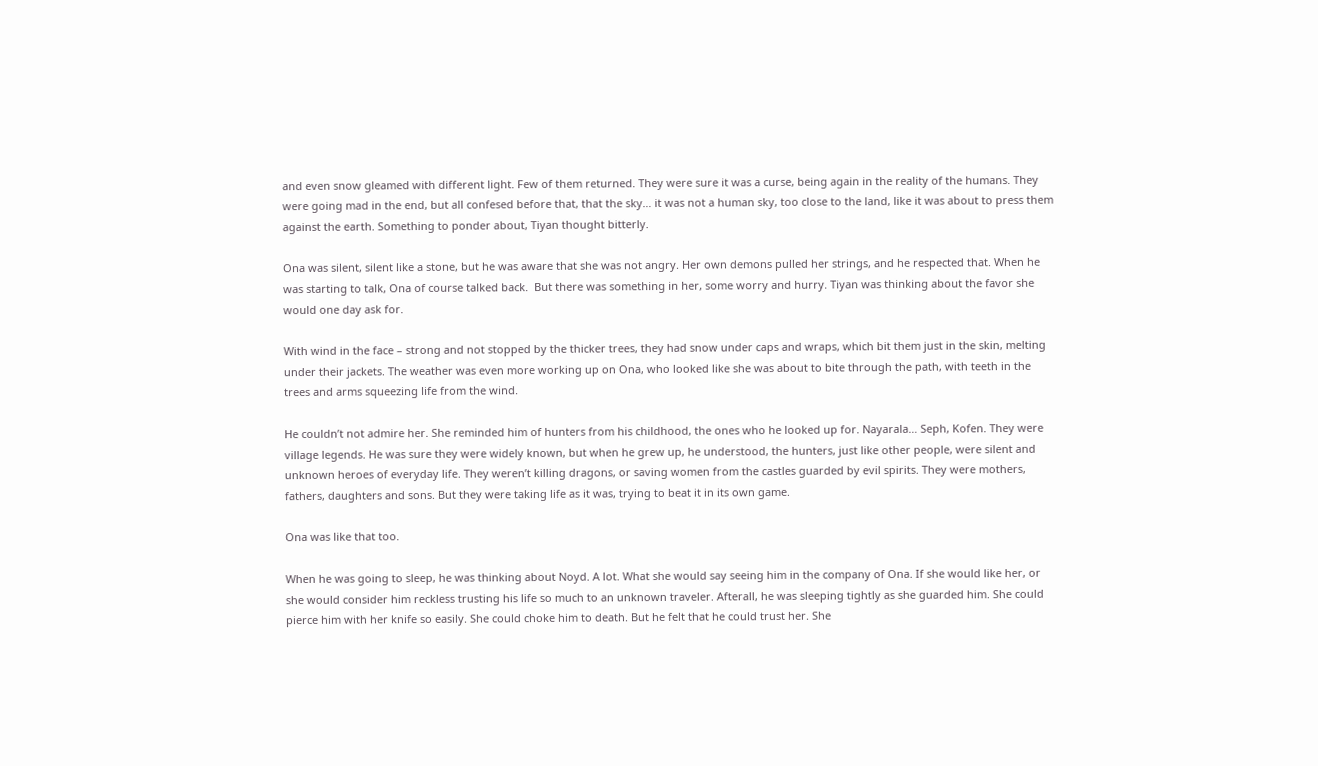and even snow gleamed with different light. Few of them returned. They were sure it was a curse, being again in the reality of the humans. They were going mad in the end, but all confesed before that, that the sky… it was not a human sky, too close to the land, like it was about to press them against the earth. Something to ponder about, Tiyan thought bitterly.

Ona was silent, silent like a stone, but he was aware that she was not angry. Her own demons pulled her strings, and he respected that. When he was starting to talk, Ona of course talked back.  But there was something in her, some worry and hurry. Tiyan was thinking about the favor she would one day ask for.

With wind in the face – strong and not stopped by the thicker trees, they had snow under caps and wraps, which bit them just in the skin, melting under their jackets. The weather was even more working up on Ona, who looked like she was about to bite through the path, with teeth in the trees and arms squeezing life from the wind.

He couldn’t not admire her. She reminded him of hunters from his childhood, the ones who he looked up for. Nayarala… Seph, Kofen. They were village legends. He was sure they were widely known, but when he grew up, he understood, the hunters, just like other people, were silent and unknown heroes of everyday life. They weren’t killing dragons, or saving women from the castles guarded by evil spirits. They were mothers, fathers, daughters and sons. But they were taking life as it was, trying to beat it in its own game.

Ona was like that too.

When he was going to sleep, he was thinking about Noyd. A lot. What she would say seeing him in the company of Ona. If she would like her, or she would consider him reckless trusting his life so much to an unknown traveler. Afterall, he was sleeping tightly as she guarded him. She could pierce him with her knife so easily. She could choke him to death. But he felt that he could trust her. She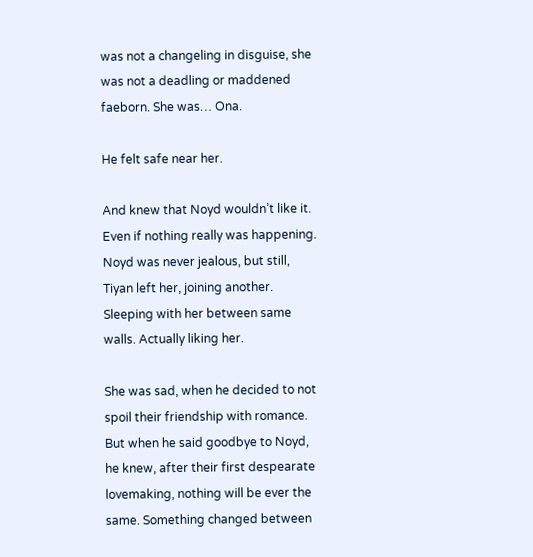was not a changeling in disguise, she was not a deadling or maddened faeborn. She was… Ona.

He felt safe near her.

And knew that Noyd wouldn’t like it. Even if nothing really was happening. Noyd was never jealous, but still, Tiyan left her, joining another. Sleeping with her between same walls. Actually liking her.

She was sad, when he decided to not spoil their friendship with romance. But when he said goodbye to Noyd, he knew, after their first despearate lovemaking, nothing will be ever the same. Something changed between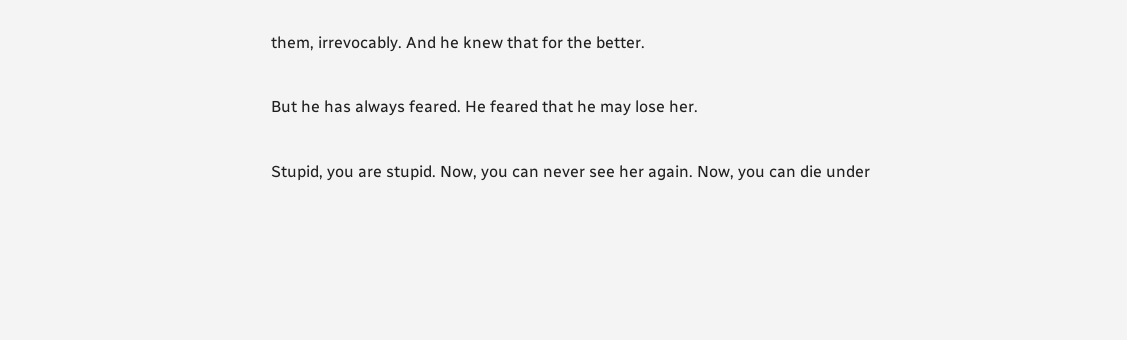them, irrevocably. And he knew that for the better.

But he has always feared. He feared that he may lose her.

Stupid, you are stupid. Now, you can never see her again. Now, you can die under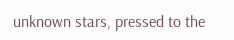unknown stars, pressed to the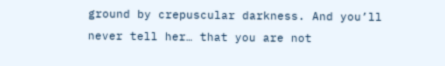ground by crepuscular darkness. And you’ll never tell her… that you are not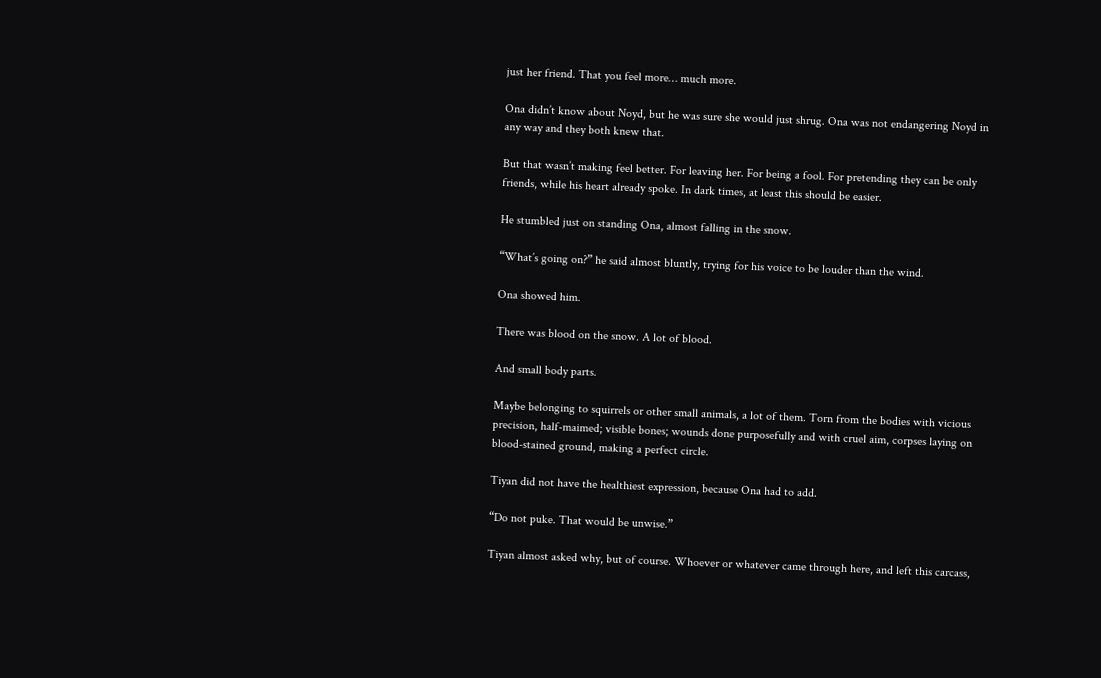just her friend. That you feel more… much more.

Ona didn’t know about Noyd, but he was sure she would just shrug. Ona was not endangering Noyd in any way and they both knew that.

But that wasn’t making feel better. For leaving her. For being a fool. For pretending they can be only friends, while his heart already spoke. In dark times, at least this should be easier.

He stumbled just on standing Ona, almost falling in the snow.

“What’s going on?” he said almost bluntly, trying for his voice to be louder than the wind.

Ona showed him.

There was blood on the snow. A lot of blood.

And small body parts.

Maybe belonging to squirrels or other small animals, a lot of them. Torn from the bodies with vicious precision, half-maimed; visible bones; wounds done purposefully and with cruel aim, corpses laying on blood-stained ground, making a perfect circle.

Tiyan did not have the healthiest expression, because Ona had to add.

“Do not puke. That would be unwise.”

Tiyan almost asked why, but of course. Whoever or whatever came through here, and left this carcass,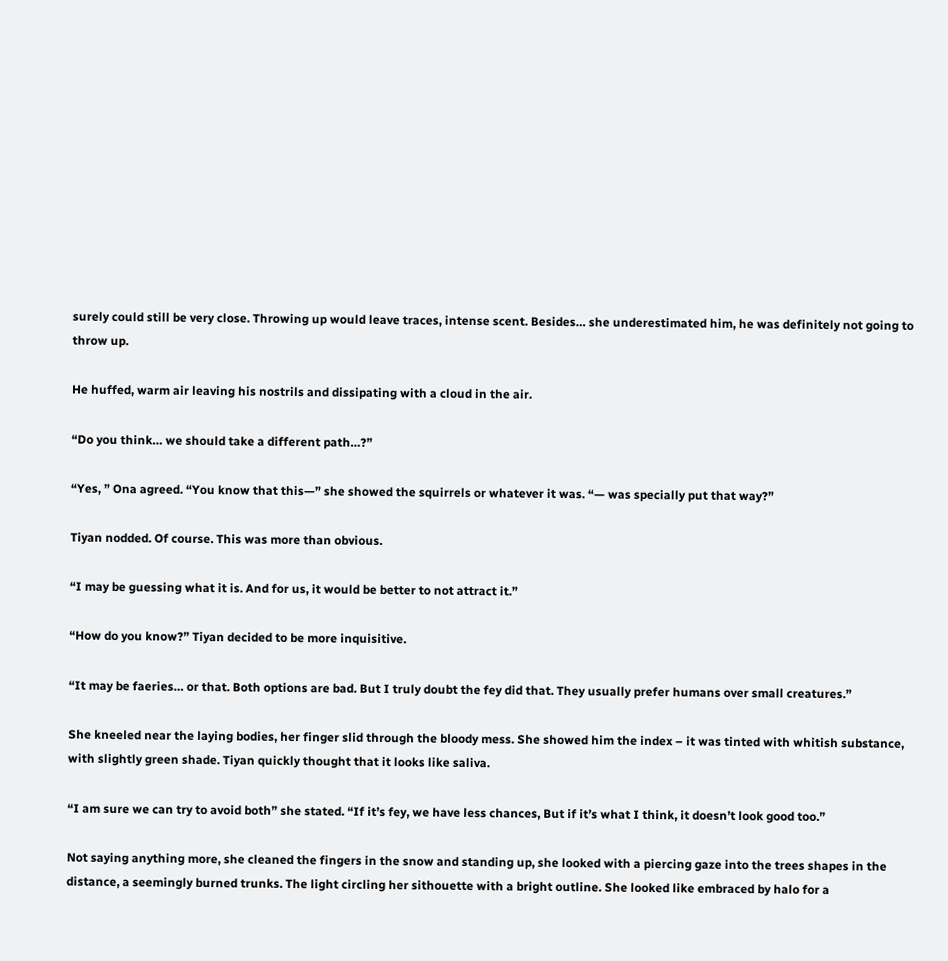surely could still be very close. Throwing up would leave traces, intense scent. Besides… she underestimated him, he was definitely not going to throw up.

He huffed, warm air leaving his nostrils and dissipating with a cloud in the air.

“Do you think… we should take a different path…?”

“Yes, ” Ona agreed. “You know that this—” she showed the squirrels or whatever it was. “— was specially put that way?”

Tiyan nodded. Of course. This was more than obvious.

“I may be guessing what it is. And for us, it would be better to not attract it.”

“How do you know?” Tiyan decided to be more inquisitive.

“It may be faeries… or that. Both options are bad. But I truly doubt the fey did that. They usually prefer humans over small creatures.”

She kneeled near the laying bodies, her finger slid through the bloody mess. She showed him the index – it was tinted with whitish substance, with slightly green shade. Tiyan quickly thought that it looks like saliva.

“I am sure we can try to avoid both” she stated. “If it’s fey, we have less chances, But if it’s what I think, it doesn’t look good too.”

Not saying anything more, she cleaned the fingers in the snow and standing up, she looked with a piercing gaze into the trees shapes in the distance, a seemingly burned trunks. The light circling her sithouette with a bright outline. She looked like embraced by halo for a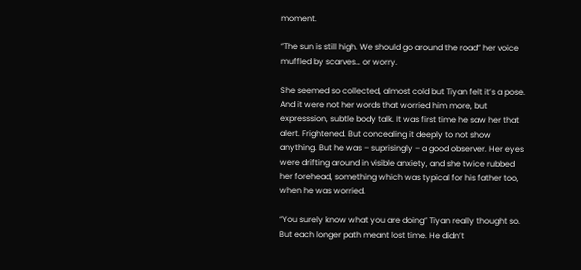moment.

“The sun is still high. We should go around the road” her voice muffled by scarves… or worry.

She seemed so collected, almost cold but Tiyan felt it’s a pose. And it were not her words that worried him more, but expresssion, subtle body talk. It was first time he saw her that alert. Frightened. But concealing it deeply to not show anything. But he was – suprisingly – a good observer. Her eyes were drifting around in visible anxiety, and she twice rubbed her forehead, something which was typical for his father too, when he was worried.

“You surely know what you are doing” Tiyan really thought so. But each longer path meant lost time. He didn’t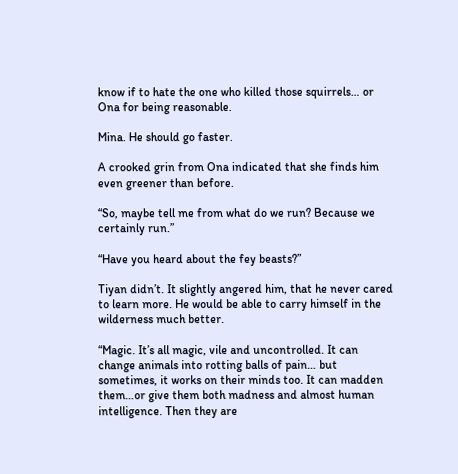know if to hate the one who killed those squirrels… or Ona for being reasonable.

Mina. He should go faster.

A crooked grin from Ona indicated that she finds him even greener than before.

“So, maybe tell me from what do we run? Because we certainly run.”

“Have you heard about the fey beasts?”

Tiyan didn’t. It slightly angered him, that he never cared to learn more. He would be able to carry himself in the wilderness much better.

“Magic. It’s all magic, vile and uncontrolled. It can change animals into rotting balls of pain… but sometimes, it works on their minds too. It can madden them…or give them both madness and almost human intelligence. Then they are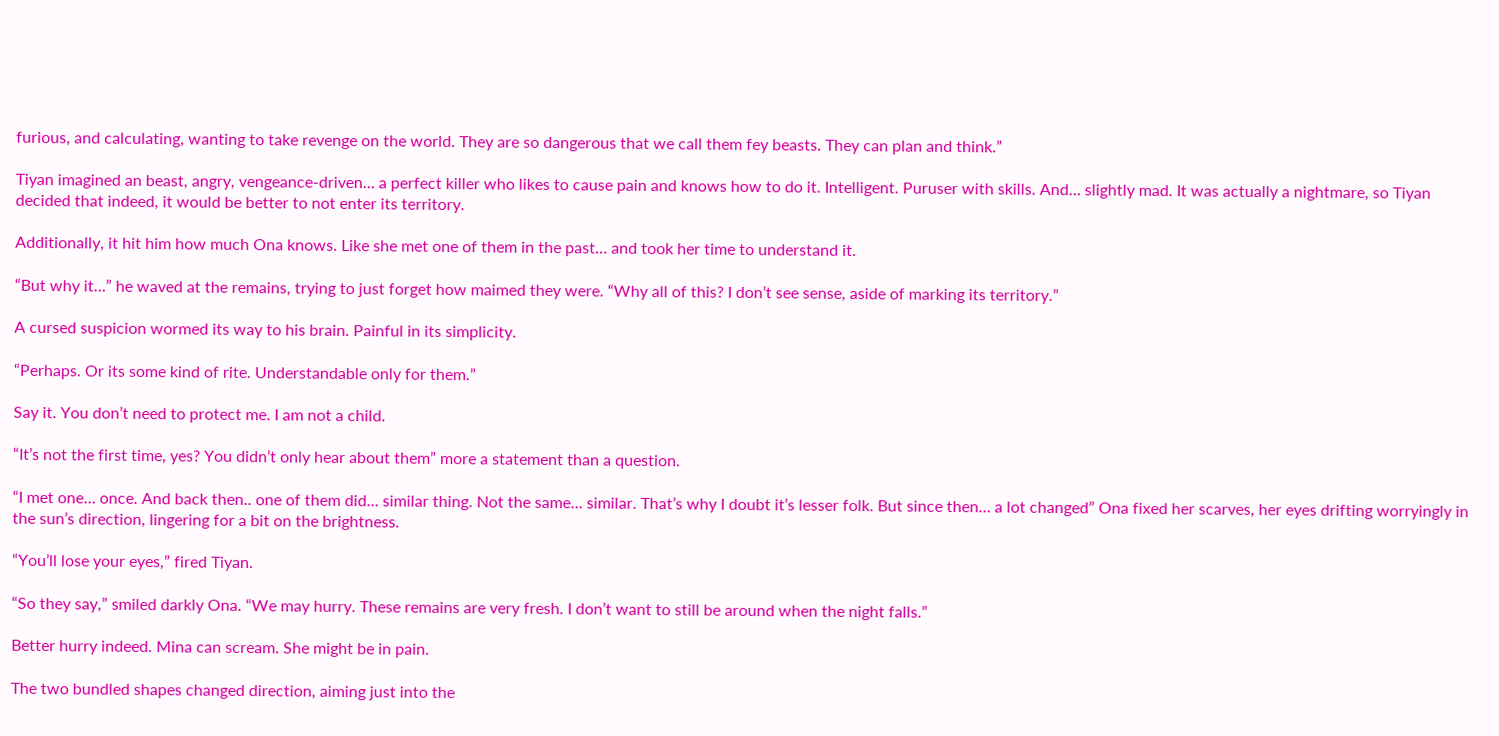furious, and calculating, wanting to take revenge on the world. They are so dangerous that we call them fey beasts. They can plan and think.”

Tiyan imagined an beast, angry, vengeance-driven… a perfect killer who likes to cause pain and knows how to do it. Intelligent. Puruser with skills. And… slightly mad. It was actually a nightmare, so Tiyan decided that indeed, it would be better to not enter its territory.

Additionally, it hit him how much Ona knows. Like she met one of them in the past… and took her time to understand it.

“But why it…” he waved at the remains, trying to just forget how maimed they were. “Why all of this? I don’t see sense, aside of marking its territory.”

A cursed suspicion wormed its way to his brain. Painful in its simplicity.

“Perhaps. Or its some kind of rite. Understandable only for them.”

Say it. You don’t need to protect me. I am not a child.

“It’s not the first time, yes? You didn’t only hear about them” more a statement than a question.

“I met one… once. And back then.. one of them did… similar thing. Not the same… similar. That’s why I doubt it’s lesser folk. But since then… a lot changed” Ona fixed her scarves, her eyes drifting worryingly in the sun’s direction, lingering for a bit on the brightness.

“You’ll lose your eyes,” fired Tiyan.

“So they say,” smiled darkly Ona. “We may hurry. These remains are very fresh. I don’t want to still be around when the night falls.”

Better hurry indeed. Mina can scream. She might be in pain.

The two bundled shapes changed direction, aiming just into the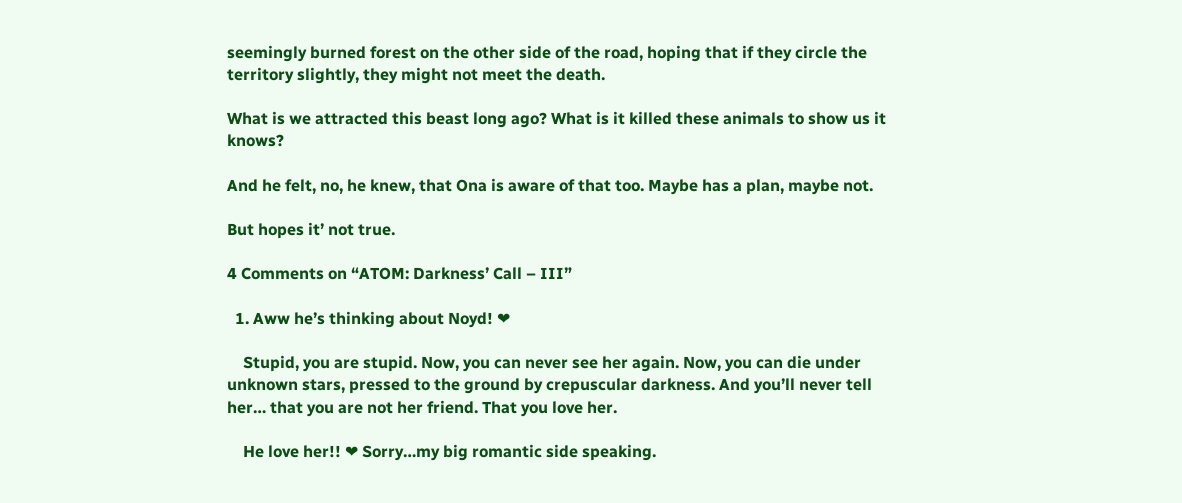seemingly burned forest on the other side of the road, hoping that if they circle the territory slightly, they might not meet the death.

What is we attracted this beast long ago? What is it killed these animals to show us it knows?

And he felt, no, he knew, that Ona is aware of that too. Maybe has a plan, maybe not.

But hopes it’ not true.

4 Comments on “ATOM: Darkness’ Call – III”

  1. Aww he’s thinking about Noyd! ❤

    Stupid, you are stupid. Now, you can never see her again. Now, you can die under unknown stars, pressed to the ground by crepuscular darkness. And you’ll never tell her… that you are not her friend. That you love her.

    He love her!! ❤ Sorry…my big romantic side speaking.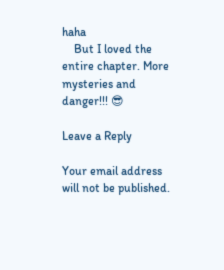haha
    But I loved the entire chapter. More mysteries and danger!!! 😎

Leave a Reply

Your email address will not be published.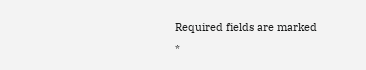Required fields are marked *